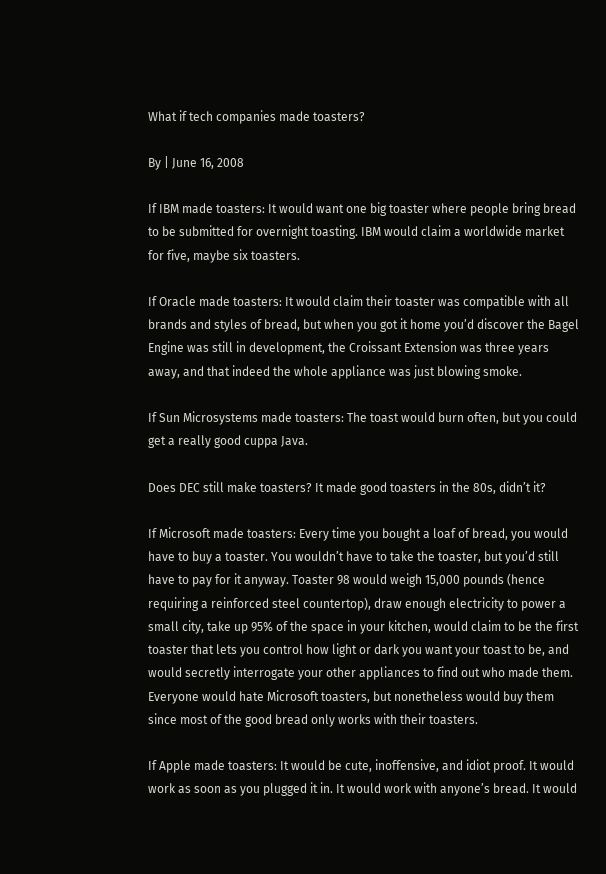What if tech companies made toasters?

By | June 16, 2008

If IBM made toasters: It would want one big toaster where people bring bread to be submitted for overnight toasting. IBM would claim a worldwide market for five, maybe six toasters.

If Oracle made toasters: It would claim their toaster was compatible with all brands and styles of bread, but when you got it home you’d discover the Bagel Engine was still in development, the Croissant Extension was three years away, and that indeed the whole appliance was just blowing smoke.

If Sun Microsystems made toasters: The toast would burn often, but you could get a really good cuppa Java.

Does DEC still make toasters? It made good toasters in the 80s, didn’t it?

If Microsoft made toasters: Every time you bought a loaf of bread, you would have to buy a toaster. You wouldn’t have to take the toaster, but you’d still have to pay for it anyway. Toaster 98 would weigh 15,000 pounds (hence requiring a reinforced steel countertop), draw enough electricity to power a small city, take up 95% of the space in your kitchen, would claim to be the first toaster that lets you control how light or dark you want your toast to be, and would secretly interrogate your other appliances to find out who made them. Everyone would hate Microsoft toasters, but nonetheless would buy them since most of the good bread only works with their toasters.

If Apple made toasters: It would be cute, inoffensive, and idiot proof. It would work as soon as you plugged it in. It would work with anyone’s bread. It would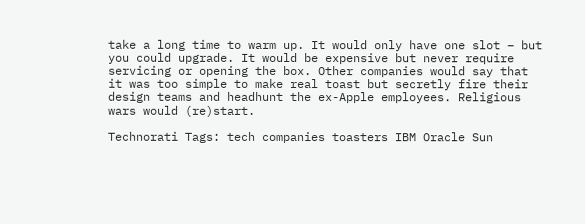take a long time to warm up. It would only have one slot – but you could upgrade. It would be expensive but never require servicing or opening the box. Other companies would say that it was too simple to make real toast but secretly fire their design teams and headhunt the ex-Apple employees. Religious wars would (re)start.

Technorati Tags: tech companies toasters IBM Oracle Sun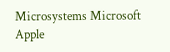Microsystems Microsoft Apple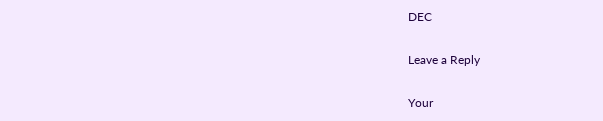DEC

Leave a Reply

Your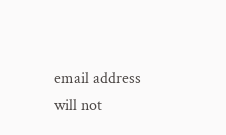email address will not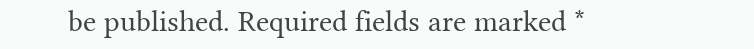be published. Required fields are marked *